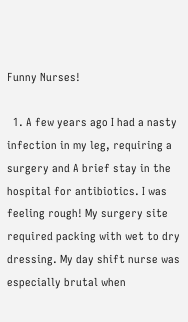Funny Nurses!

  1. A few years ago I had a nasty infection in my leg, requiring a surgery and A brief stay in the hospital for antibiotics. I was feeling rough! My surgery site required packing with wet to dry dressing. My day shift nurse was especially brutal when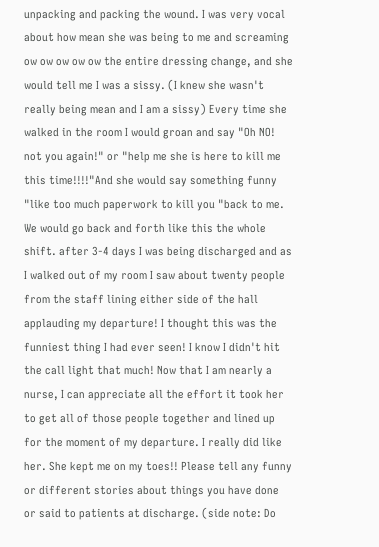unpacking and packing the wound. I was very vocal about how mean she was being to me and screaming ow ow ow ow ow the entire dressing change, and she would tell me I was a sissy. (I knew she wasn't really being mean and I am a sissy) Every time she walked in the room I would groan and say "Oh NO! not you again!" or "help me she is here to kill me this time!!!!"And she would say something funny "like too much paperwork to kill you "back to me. We would go back and forth like this the whole shift. after 3-4 days I was being discharged and as I walked out of my room I saw about twenty people from the staff lining either side of the hall applauding my departure! I thought this was the funniest thing I had ever seen! I know I didn't hit the call light that much! Now that I am nearly a nurse, I can appreciate all the effort it took her to get all of those people together and lined up for the moment of my departure. I really did like her. She kept me on my toes!! Please tell any funny or different stories about things you have done or said to patients at discharge. (side note: Do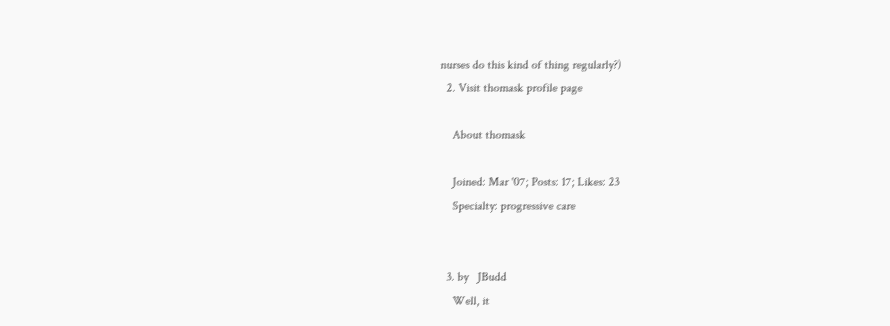nurses do this kind of thing regularly?)
  2. Visit thomask profile page

    About thomask

    Joined: Mar '07; Posts: 17; Likes: 23
    Specialty: progressive care


  3. by   JBudd
    Well, it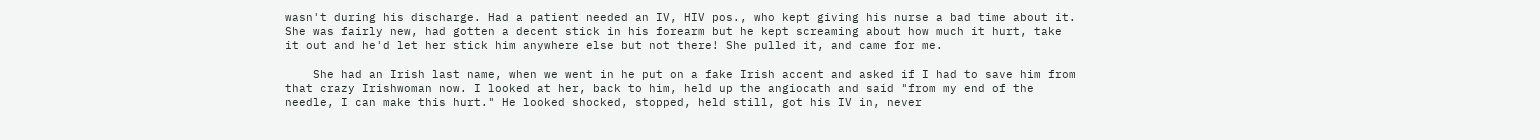wasn't during his discharge. Had a patient needed an IV, HIV pos., who kept giving his nurse a bad time about it. She was fairly new, had gotten a decent stick in his forearm but he kept screaming about how much it hurt, take it out and he'd let her stick him anywhere else but not there! She pulled it, and came for me.

    She had an Irish last name, when we went in he put on a fake Irish accent and asked if I had to save him from that crazy Irishwoman now. I looked at her, back to him, held up the angiocath and said "from my end of the needle, I can make this hurt." He looked shocked, stopped, held still, got his IV in, never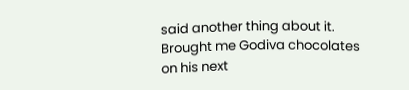said another thing about it. Brought me Godiva chocolates on his next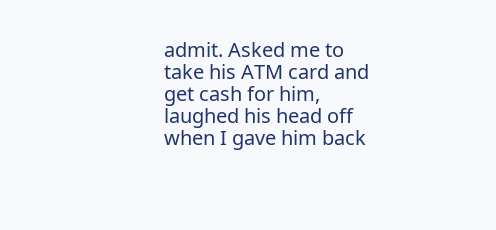admit. Asked me to take his ATM card and get cash for him, laughed his head off when I gave him back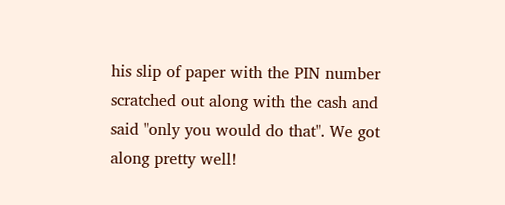his slip of paper with the PIN number scratched out along with the cash and said "only you would do that". We got along pretty well!